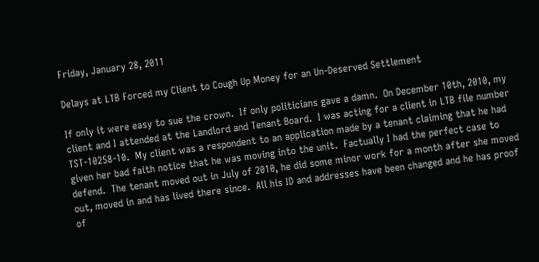Friday, January 28, 2011

Delays at LTB Forced my Client to Cough Up Money for an Un-Deserved Settlement

If only it were easy to sue the crown.  If only politicians gave a damn.  On December 10th, 2010, my client and I attended at the Landlord and Tenant Board.  I was acting for a client in LTB file number TST-10258-10.  My client was a respondent to an application made by a tenant claiming that he had given her bad faith notice that he was moving into the unit.  Factually I had the perfect case to defend.  The tenant moved out in July of 2010, he did some minor work for a month after she moved out, moved in and has lived there since.  All his ID and addresses have been changed and he has proof of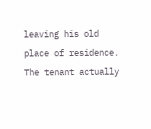leaving his old place of residence.  The tenant actually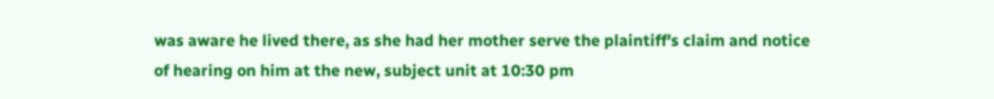was aware he lived there, as she had her mother serve the plaintiff's claim and notice of hearing on him at the new, subject unit at 10:30 pm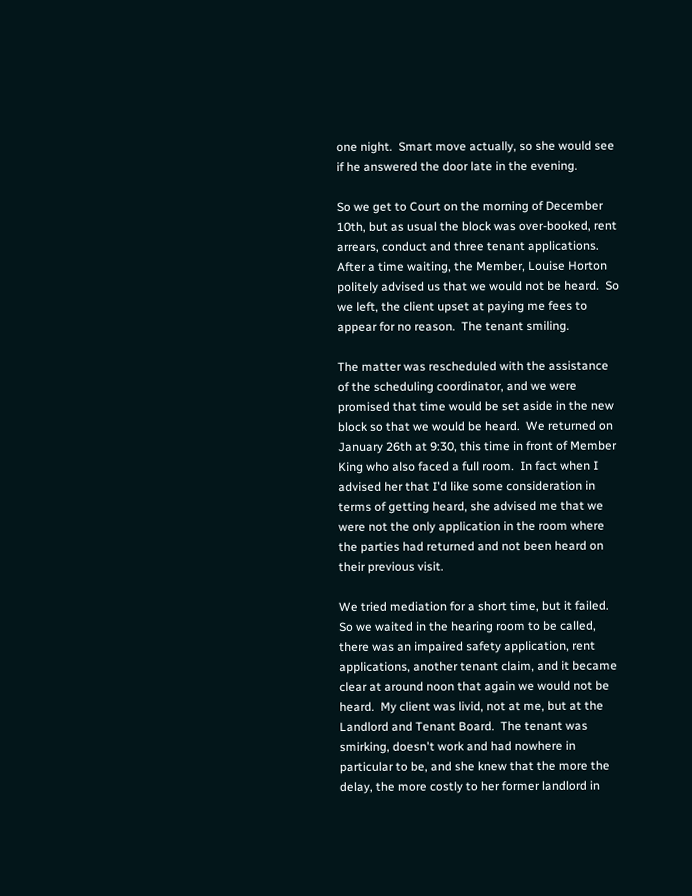one night.  Smart move actually, so she would see if he answered the door late in the evening.

So we get to Court on the morning of December 10th, but as usual the block was over-booked, rent arrears, conduct and three tenant applications.  After a time waiting, the Member, Louise Horton politely advised us that we would not be heard.  So we left, the client upset at paying me fees to appear for no reason.  The tenant smiling.

The matter was rescheduled with the assistance of the scheduling coordinator, and we were promised that time would be set aside in the new block so that we would be heard.  We returned on January 26th at 9:30, this time in front of Member King who also faced a full room.  In fact when I advised her that I'd like some consideration in terms of getting heard, she advised me that we were not the only application in the room where the parties had returned and not been heard on their previous visit.

We tried mediation for a short time, but it failed.  So we waited in the hearing room to be called, there was an impaired safety application, rent applications, another tenant claim, and it became clear at around noon that again we would not be heard.  My client was livid, not at me, but at the Landlord and Tenant Board.  The tenant was smirking, doesn't work and had nowhere in particular to be, and she knew that the more the delay, the more costly to her former landlord in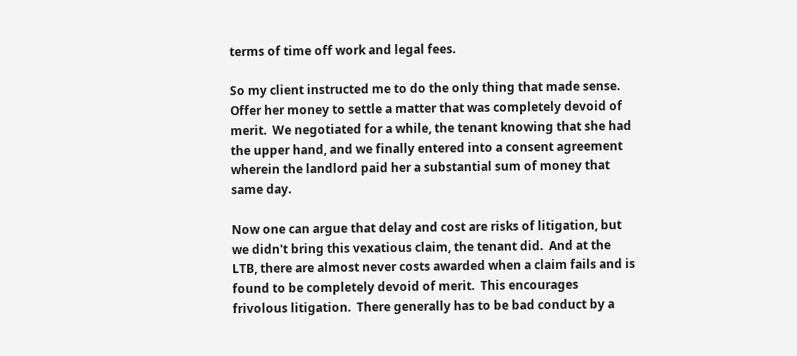terms of time off work and legal fees.

So my client instructed me to do the only thing that made sense.  Offer her money to settle a matter that was completely devoid of merit.  We negotiated for a while, the tenant knowing that she had the upper hand, and we finally entered into a consent agreement wherein the landlord paid her a substantial sum of money that same day.

Now one can argue that delay and cost are risks of litigation, but we didn't bring this vexatious claim, the tenant did.  And at the LTB, there are almost never costs awarded when a claim fails and is found to be completely devoid of merit.  This encourages frivolous litigation.  There generally has to be bad conduct by a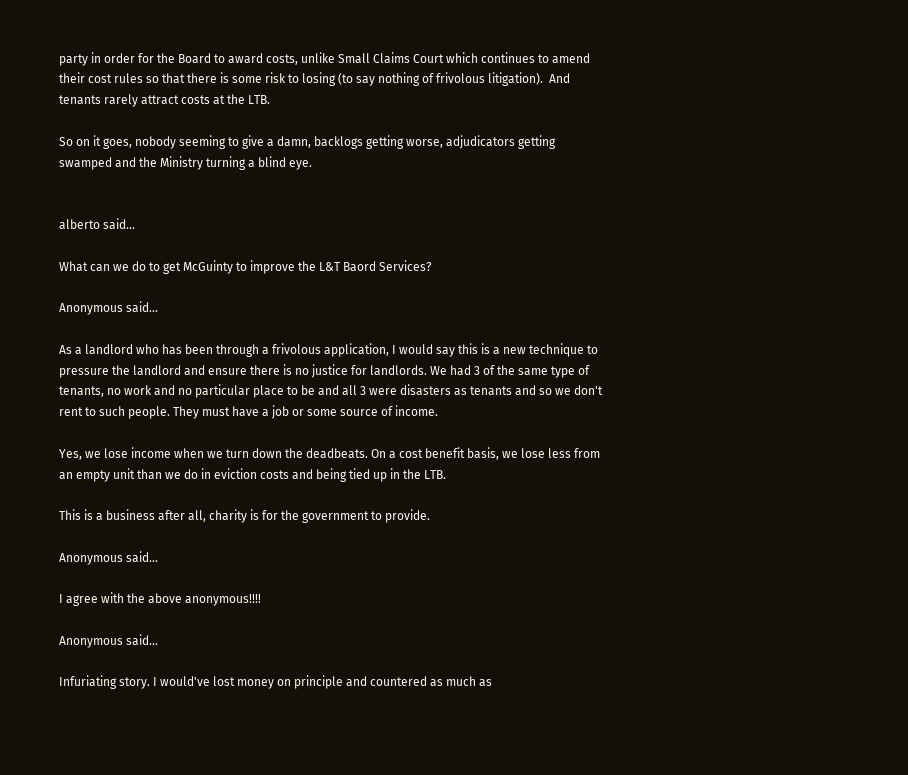party in order for the Board to award costs, unlike Small Claims Court which continues to amend their cost rules so that there is some risk to losing (to say nothing of frivolous litigation).  And tenants rarely attract costs at the LTB.

So on it goes, nobody seeming to give a damn, backlogs getting worse, adjudicators getting swamped and the Ministry turning a blind eye.


alberto said...

What can we do to get McGuinty to improve the L&T Baord Services?

Anonymous said...

As a landlord who has been through a frivolous application, I would say this is a new technique to pressure the landlord and ensure there is no justice for landlords. We had 3 of the same type of tenants, no work and no particular place to be and all 3 were disasters as tenants and so we don't rent to such people. They must have a job or some source of income.

Yes, we lose income when we turn down the deadbeats. On a cost benefit basis, we lose less from an empty unit than we do in eviction costs and being tied up in the LTB.

This is a business after all, charity is for the government to provide.

Anonymous said...

I agree with the above anonymous!!!!

Anonymous said...

Infuriating story. I would've lost money on principle and countered as much as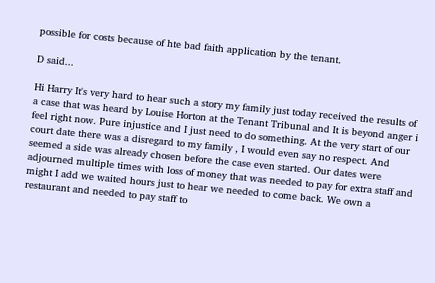possible for costs because of hte bad faith application by the tenant.

D said...

Hi Harry It's very hard to hear such a story my family just today received the results of a case that was heard by Louise Horton at the Tenant Tribunal and It is beyond anger i feel right now. Pure injustice and I just need to do something. At the very start of our court date there was a disregard to my family , I would even say no respect. And seemed a side was already chosen before the case even started. Our dates were adjourned multiple times with loss of money that was needed to pay for extra staff and might I add we waited hours just to hear we needed to come back. We own a restaurant and needed to pay staff to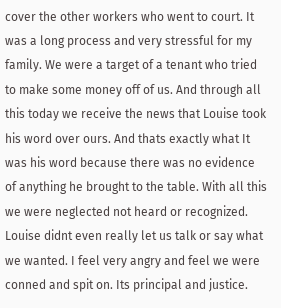cover the other workers who went to court. It was a long process and very stressful for my family. We were a target of a tenant who tried to make some money off of us. And through all this today we receive the news that Louise took his word over ours. And thats exactly what It was his word because there was no evidence of anything he brought to the table. With all this we were neglected not heard or recognized. Louise didnt even really let us talk or say what we wanted. I feel very angry and feel we were conned and spit on. Its principal and justice.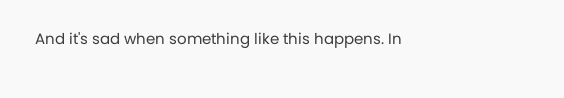And it's sad when something like this happens. In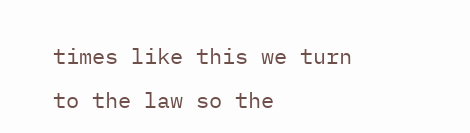times like this we turn to the law so the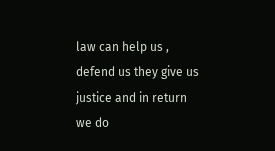law can help us , defend us they give us justice and in return we do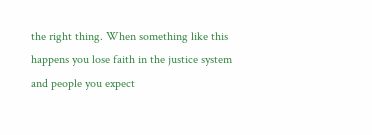the right thing. When something like this happens you lose faith in the justice system and people you expect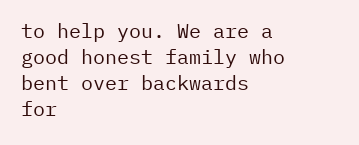to help you. We are a good honest family who bent over backwards for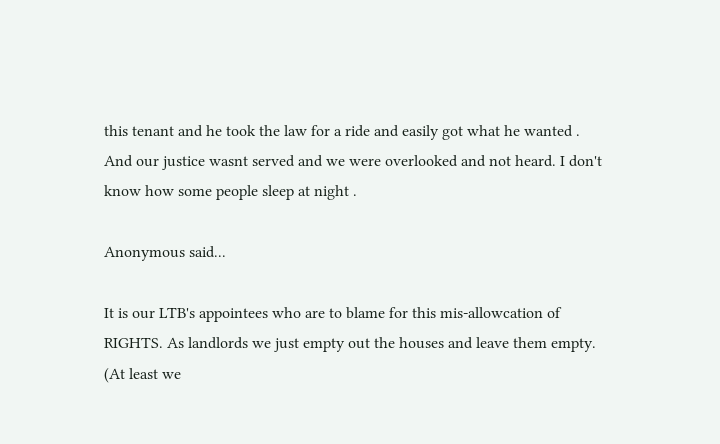this tenant and he took the law for a ride and easily got what he wanted . And our justice wasnt served and we were overlooked and not heard. I don't know how some people sleep at night .

Anonymous said...

It is our LTB's appointees who are to blame for this mis-allowcation of RIGHTS. As landlords we just empty out the houses and leave them empty. (At least we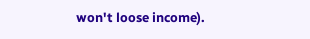won't loose income).